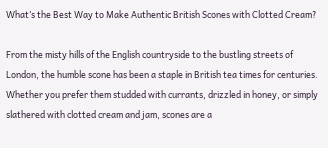What’s the Best Way to Make Authentic British Scones with Clotted Cream?

From the misty hills of the English countryside to the bustling streets of London, the humble scone has been a staple in British tea times for centuries. Whether you prefer them studded with currants, drizzled in honey, or simply slathered with clotted cream and jam, scones are a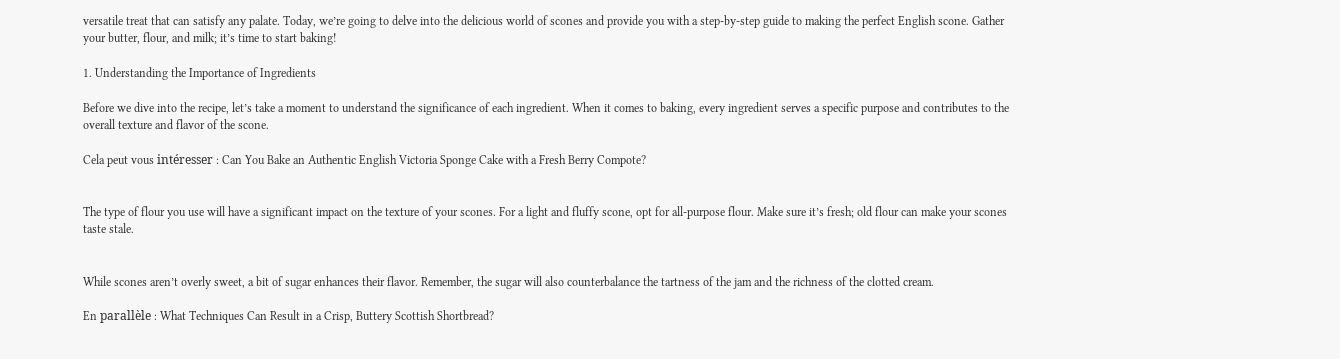versatile treat that can satisfy any palate. Today, we’re going to delve into the delicious world of scones and provide you with a step-by-step guide to making the perfect English scone. Gather your butter, flour, and milk; it’s time to start baking!

1. Understanding the Importance of Ingredients

Before we dive into the recipe, let’s take a moment to understand the significance of each ingredient. When it comes to baking, every ingredient serves a specific purpose and contributes to the overall texture and flavor of the scone.

Cela peut vous intéresser : Can You Bake an Authentic English Victoria Sponge Cake with a Fresh Berry Compote?


The type of flour you use will have a significant impact on the texture of your scones. For a light and fluffy scone, opt for all-purpose flour. Make sure it’s fresh; old flour can make your scones taste stale.


While scones aren’t overly sweet, a bit of sugar enhances their flavor. Remember, the sugar will also counterbalance the tartness of the jam and the richness of the clotted cream.

En parallèle : What Techniques Can Result in a Crisp, Buttery Scottish Shortbread?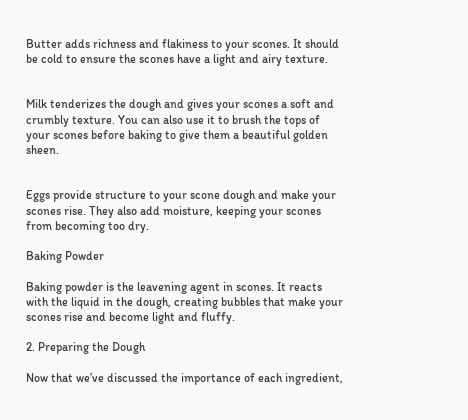Butter adds richness and flakiness to your scones. It should be cold to ensure the scones have a light and airy texture.


Milk tenderizes the dough and gives your scones a soft and crumbly texture. You can also use it to brush the tops of your scones before baking to give them a beautiful golden sheen.


Eggs provide structure to your scone dough and make your scones rise. They also add moisture, keeping your scones from becoming too dry.

Baking Powder

Baking powder is the leavening agent in scones. It reacts with the liquid in the dough, creating bubbles that make your scones rise and become light and fluffy.

2. Preparing the Dough

Now that we’ve discussed the importance of each ingredient,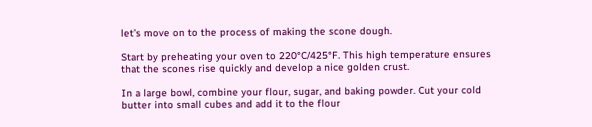let’s move on to the process of making the scone dough.

Start by preheating your oven to 220°C/425°F. This high temperature ensures that the scones rise quickly and develop a nice golden crust.

In a large bowl, combine your flour, sugar, and baking powder. Cut your cold butter into small cubes and add it to the flour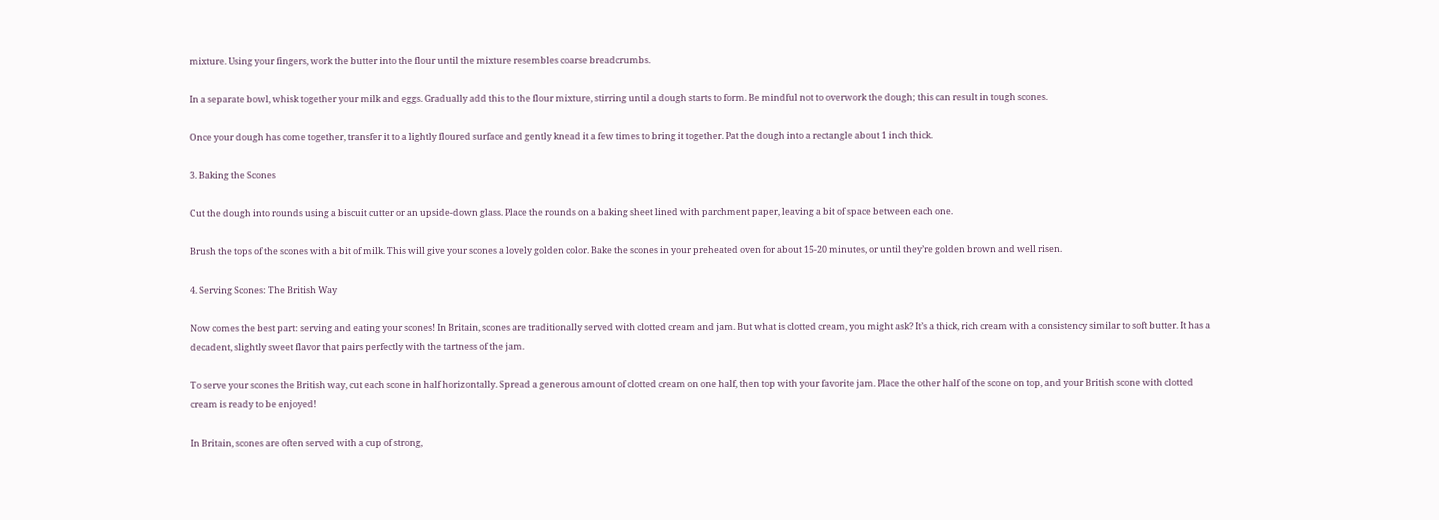mixture. Using your fingers, work the butter into the flour until the mixture resembles coarse breadcrumbs.

In a separate bowl, whisk together your milk and eggs. Gradually add this to the flour mixture, stirring until a dough starts to form. Be mindful not to overwork the dough; this can result in tough scones.

Once your dough has come together, transfer it to a lightly floured surface and gently knead it a few times to bring it together. Pat the dough into a rectangle about 1 inch thick.

3. Baking the Scones

Cut the dough into rounds using a biscuit cutter or an upside-down glass. Place the rounds on a baking sheet lined with parchment paper, leaving a bit of space between each one.

Brush the tops of the scones with a bit of milk. This will give your scones a lovely golden color. Bake the scones in your preheated oven for about 15-20 minutes, or until they’re golden brown and well risen.

4. Serving Scones: The British Way

Now comes the best part: serving and eating your scones! In Britain, scones are traditionally served with clotted cream and jam. But what is clotted cream, you might ask? It’s a thick, rich cream with a consistency similar to soft butter. It has a decadent, slightly sweet flavor that pairs perfectly with the tartness of the jam.

To serve your scones the British way, cut each scone in half horizontally. Spread a generous amount of clotted cream on one half, then top with your favorite jam. Place the other half of the scone on top, and your British scone with clotted cream is ready to be enjoyed!

In Britain, scones are often served with a cup of strong,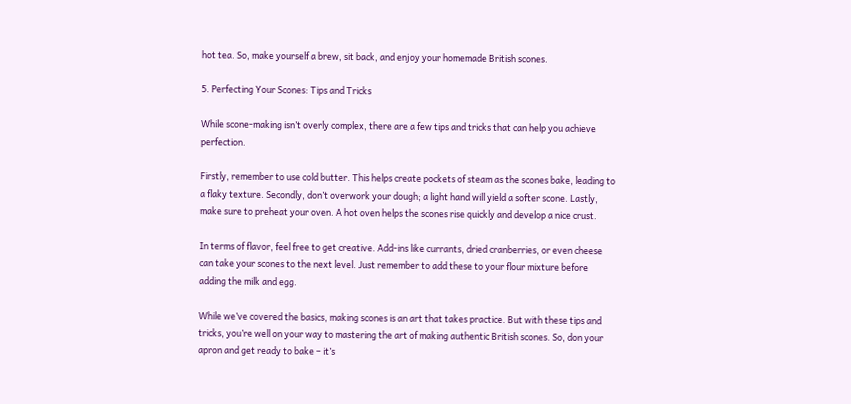hot tea. So, make yourself a brew, sit back, and enjoy your homemade British scones.

5. Perfecting Your Scones: Tips and Tricks

While scone-making isn’t overly complex, there are a few tips and tricks that can help you achieve perfection.

Firstly, remember to use cold butter. This helps create pockets of steam as the scones bake, leading to a flaky texture. Secondly, don’t overwork your dough; a light hand will yield a softer scone. Lastly, make sure to preheat your oven. A hot oven helps the scones rise quickly and develop a nice crust.

In terms of flavor, feel free to get creative. Add-ins like currants, dried cranberries, or even cheese can take your scones to the next level. Just remember to add these to your flour mixture before adding the milk and egg.

While we’ve covered the basics, making scones is an art that takes practice. But with these tips and tricks, you’re well on your way to mastering the art of making authentic British scones. So, don your apron and get ready to bake – it’s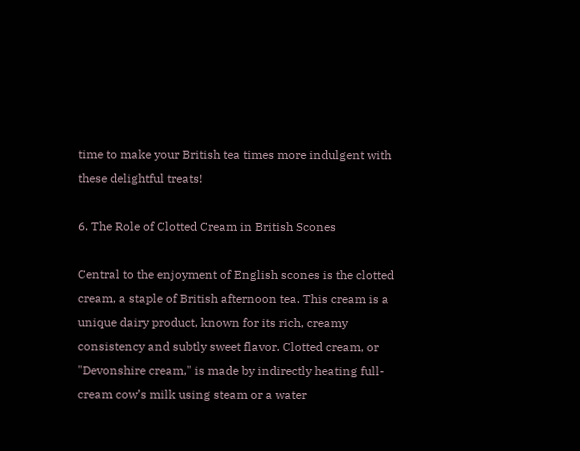time to make your British tea times more indulgent with these delightful treats!

6. The Role of Clotted Cream in British Scones

Central to the enjoyment of English scones is the clotted cream, a staple of British afternoon tea. This cream is a unique dairy product, known for its rich, creamy consistency and subtly sweet flavor. Clotted cream, or "Devonshire cream," is made by indirectly heating full-cream cow’s milk using steam or a water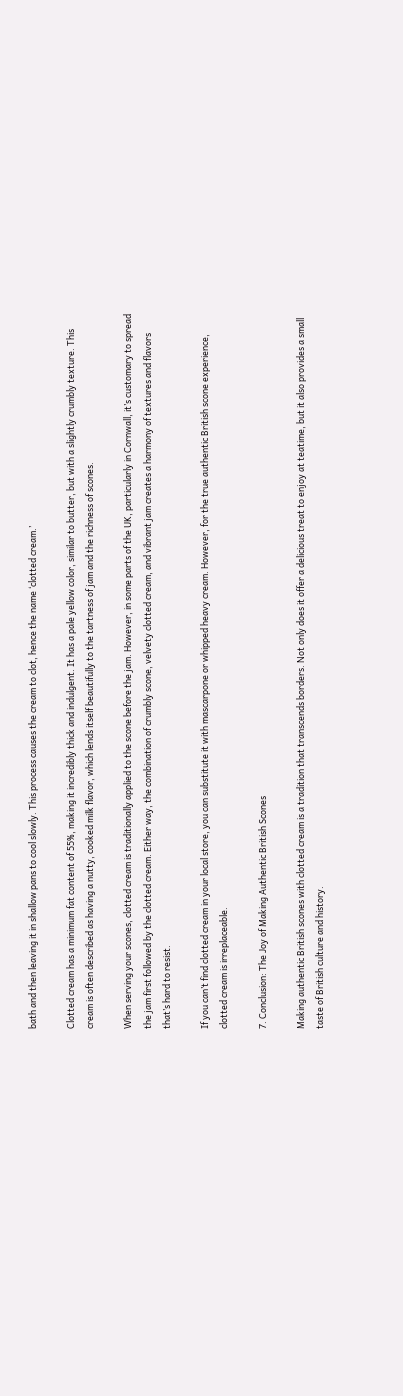bath and then leaving it in shallow pans to cool slowly. This process causes the cream to clot, hence the name ‘clotted cream.’

Clotted cream has a minimum fat content of 55%, making it incredibly thick and indulgent. It has a pale yellow color, similar to butter, but with a slightly crumbly texture. This cream is often described as having a nutty, cooked milk flavor, which lends itself beautifully to the tartness of jam and the richness of scones.

When serving your scones, clotted cream is traditionally applied to the scone before the jam. However, in some parts of the UK, particularly in Cornwall, it’s customary to spread the jam first followed by the clotted cream. Either way, the combination of crumbly scone, velvety clotted cream, and vibrant jam creates a harmony of textures and flavors that’s hard to resist.

If you can’t find clotted cream in your local store, you can substitute it with mascarpone or whipped heavy cream. However, for the true authentic British scone experience, clotted cream is irreplaceable.

7. Conclusion: The Joy of Making Authentic British Scones

Making authentic British scones with clotted cream is a tradition that transcends borders. Not only does it offer a delicious treat to enjoy at teatime, but it also provides a small taste of British culture and history.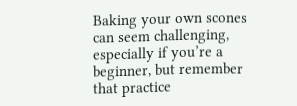Baking your own scones can seem challenging, especially if you’re a beginner, but remember that practice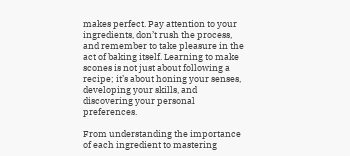makes perfect. Pay attention to your ingredients, don’t rush the process, and remember to take pleasure in the act of baking itself. Learning to make scones is not just about following a recipe; it’s about honing your senses, developing your skills, and discovering your personal preferences.

From understanding the importance of each ingredient to mastering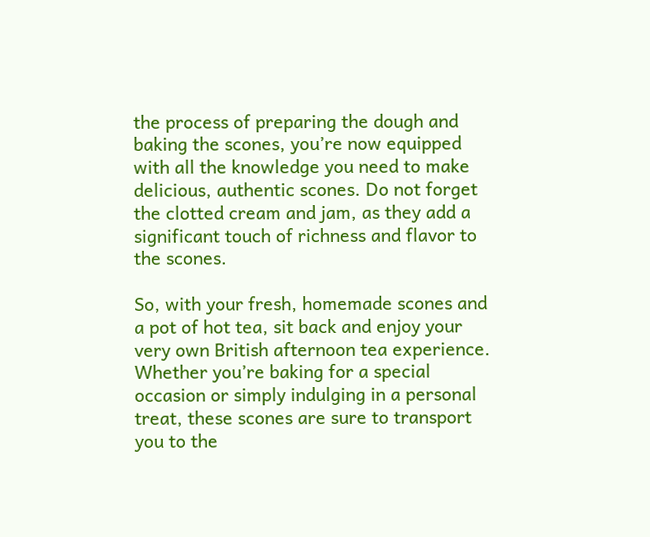the process of preparing the dough and baking the scones, you’re now equipped with all the knowledge you need to make delicious, authentic scones. Do not forget the clotted cream and jam, as they add a significant touch of richness and flavor to the scones.

So, with your fresh, homemade scones and a pot of hot tea, sit back and enjoy your very own British afternoon tea experience. Whether you’re baking for a special occasion or simply indulging in a personal treat, these scones are sure to transport you to the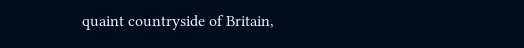quaint countryside of Britain,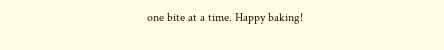one bite at a time. Happy baking!